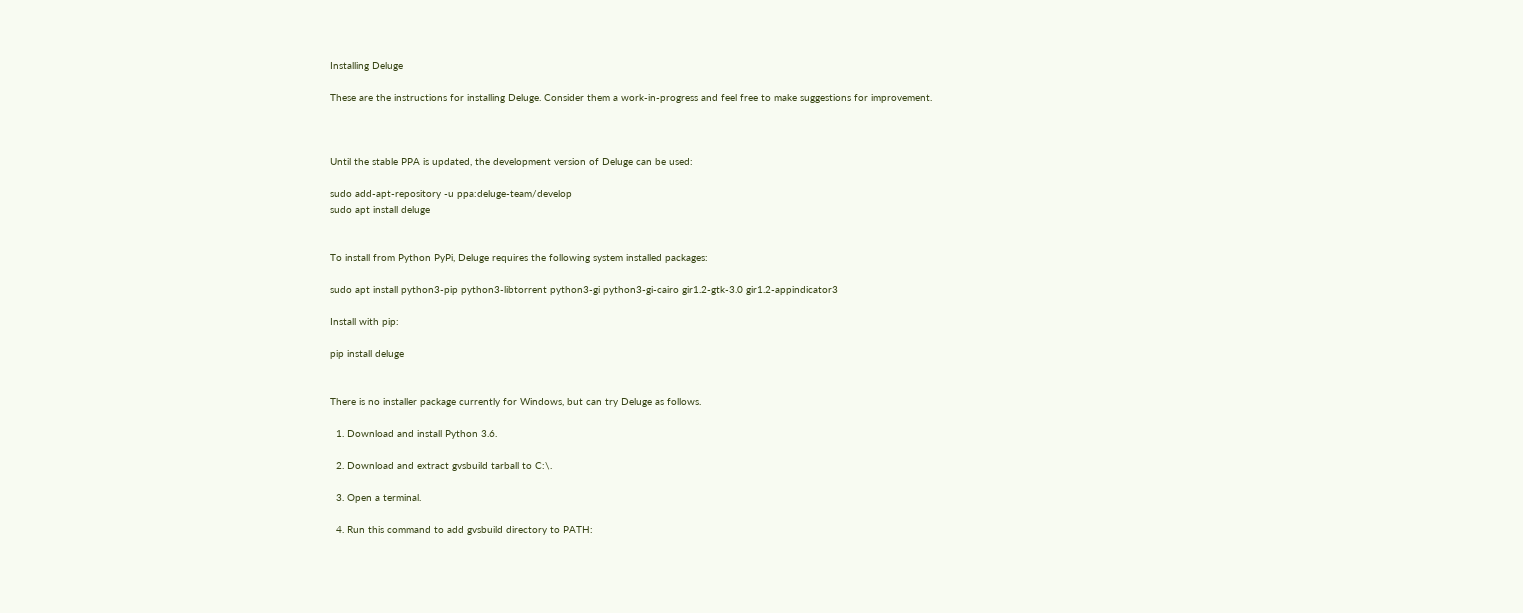Installing Deluge

These are the instructions for installing Deluge. Consider them a work-in-progress and feel free to make suggestions for improvement.



Until the stable PPA is updated, the development version of Deluge can be used:

sudo add-apt-repository -u ppa:deluge-team/develop
sudo apt install deluge


To install from Python PyPi, Deluge requires the following system installed packages:

sudo apt install python3-pip python3-libtorrent python3-gi python3-gi-cairo gir1.2-gtk-3.0 gir1.2-appindicator3

Install with pip:

pip install deluge


There is no installer package currently for Windows, but can try Deluge as follows.

  1. Download and install Python 3.6.

  2. Download and extract gvsbuild tarball to C:\.

  3. Open a terminal.

  4. Run this command to add gvsbuild directory to PATH: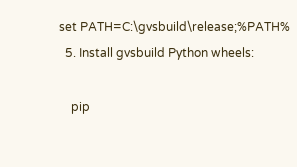set PATH=C:\gvsbuild\release;%PATH%
  5. Install gvsbuild Python wheels:

    pip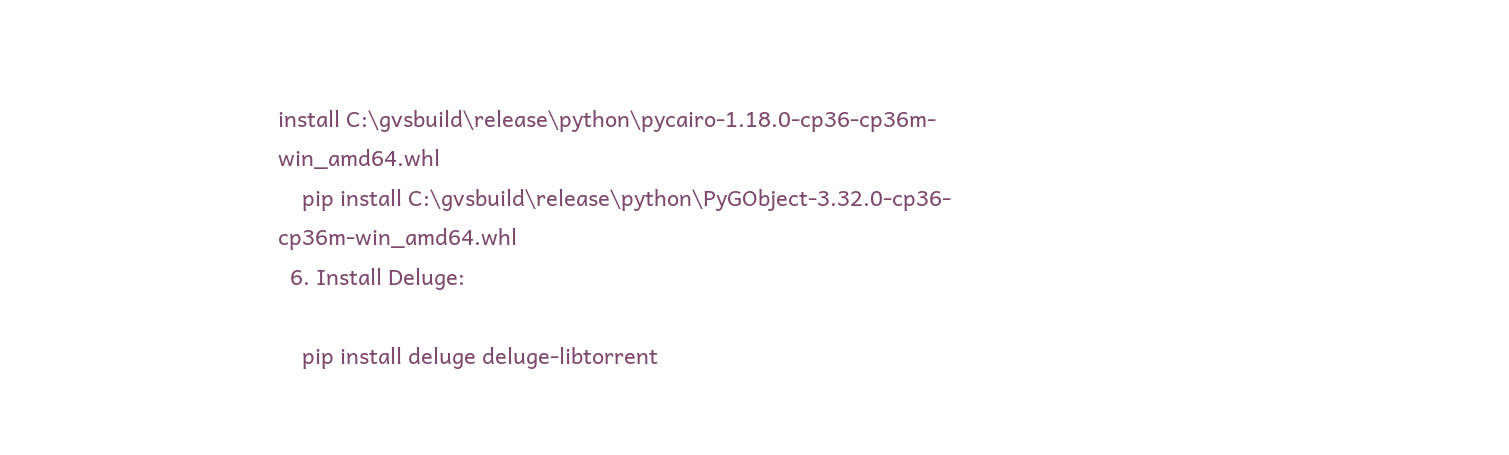install C:\gvsbuild\release\python\pycairo-1.18.0-cp36-cp36m-win_amd64.whl
    pip install C:\gvsbuild\release\python\PyGObject-3.32.0-cp36-cp36m-win_amd64.whl
  6. Install Deluge:

    pip install deluge deluge-libtorrent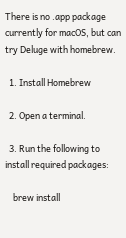There is no .app package currently for macOS, but can try Deluge with homebrew.

  1. Install Homebrew

  2. Open a terminal.

  3. Run the following to install required packages:

    brew install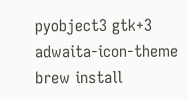pyobject3 gtk+3 adwaita-icon-theme brew install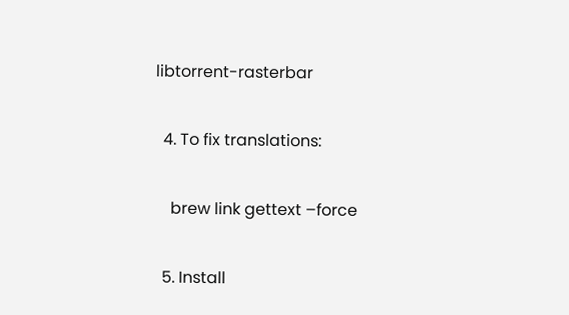libtorrent-rasterbar

  4. To fix translations:

    brew link gettext –force

  5. Install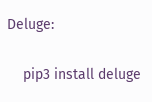Deluge:

    pip3 install deluge